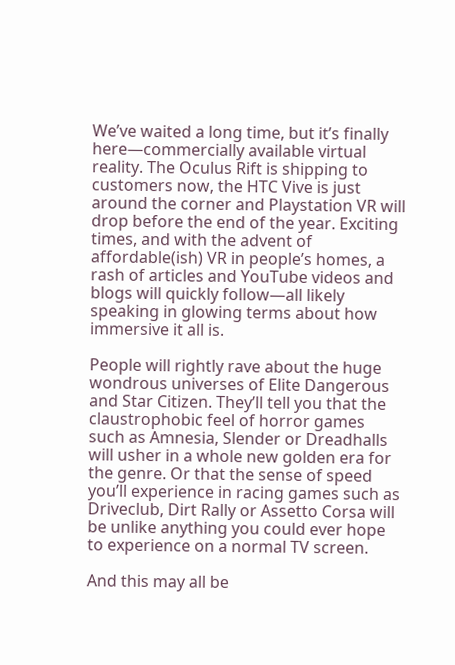We’ve waited a long time, but it’s finally here—commercially available virtual reality. The Oculus Rift is shipping to customers now, the HTC Vive is just around the corner and Playstation VR will drop before the end of the year. Exciting times, and with the advent of affordable(ish) VR in people’s homes, a rash of articles and YouTube videos and blogs will quickly follow—all likely speaking in glowing terms about how immersive it all is.

People will rightly rave about the huge wondrous universes of Elite Dangerous and Star Citizen. They’ll tell you that the claustrophobic feel of horror games such as Amnesia, Slender or Dreadhalls will usher in a whole new golden era for the genre. Or that the sense of speed you’ll experience in racing games such as Driveclub, Dirt Rally or Assetto Corsa will be unlike anything you could ever hope to experience on a normal TV screen.

And this may all be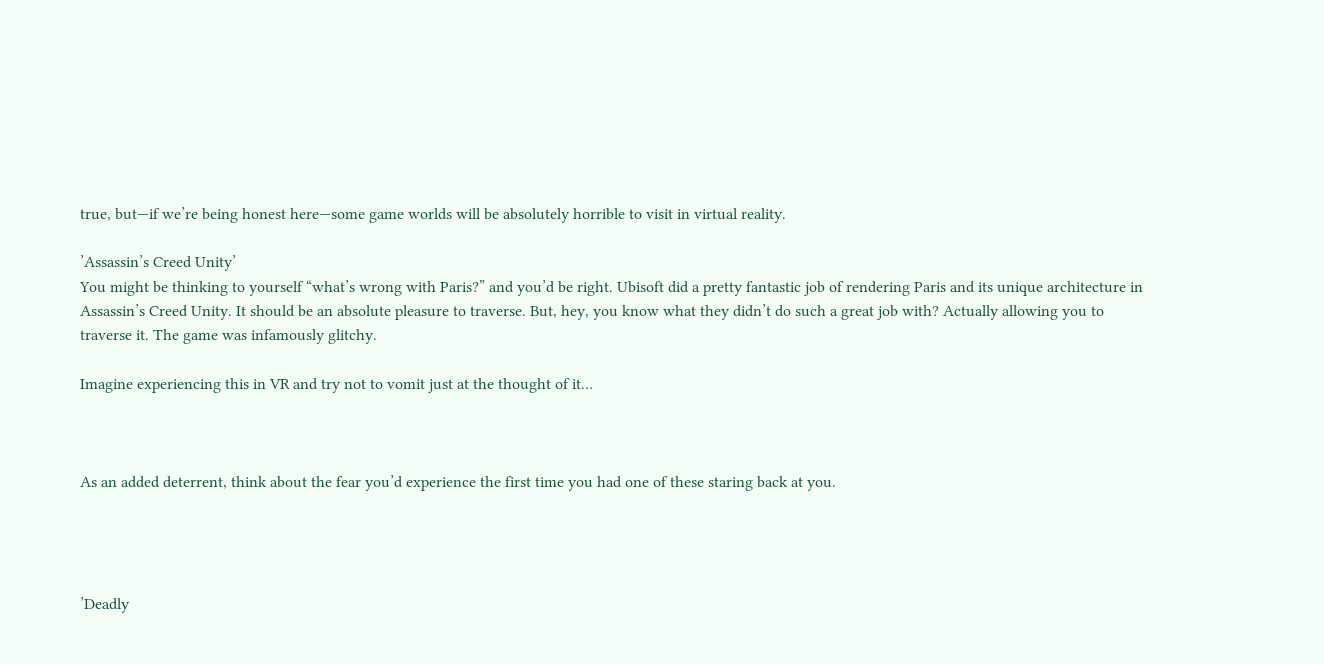true, but—if we’re being honest here—some game worlds will be absolutely horrible to visit in virtual reality.

’Assassin’s Creed Unity’
You might be thinking to yourself “what’s wrong with Paris?” and you’d be right. Ubisoft did a pretty fantastic job of rendering Paris and its unique architecture in Assassin’s Creed Unity. It should be an absolute pleasure to traverse. But, hey, you know what they didn’t do such a great job with? Actually allowing you to traverse it. The game was infamously glitchy.

Imagine experiencing this in VR and try not to vomit just at the thought of it…



As an added deterrent, think about the fear you’d experience the first time you had one of these staring back at you.




’Deadly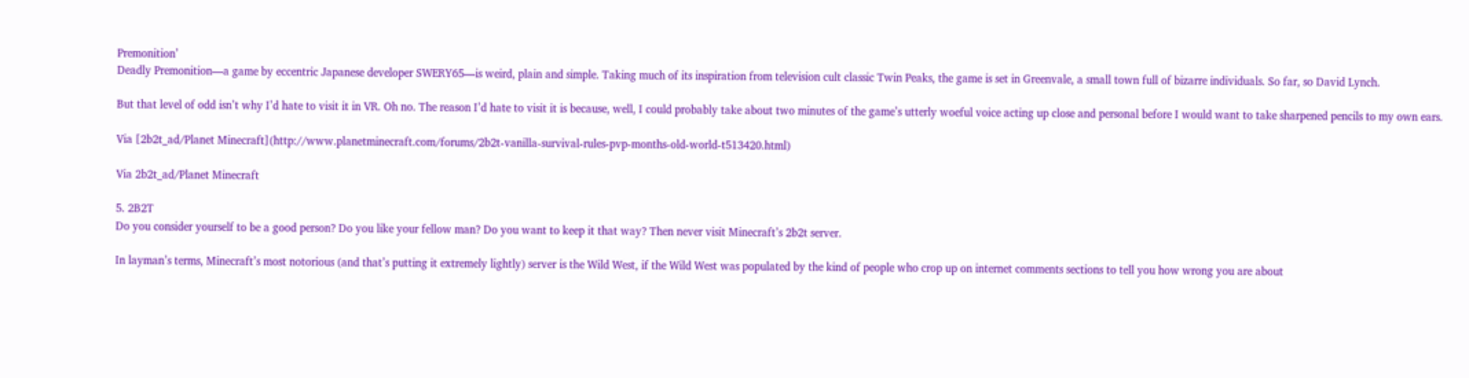Premonition’
Deadly Premonition—a game by eccentric Japanese developer SWERY65—is weird, plain and simple. Taking much of its inspiration from television cult classic Twin Peaks, the game is set in Greenvale, a small town full of bizarre individuals. So far, so David Lynch.

But that level of odd isn’t why I’d hate to visit it in VR. Oh no. The reason I’d hate to visit it is because, well, I could probably take about two minutes of the game’s utterly woeful voice acting up close and personal before I would want to take sharpened pencils to my own ears.

Via [2b2t_ad/Planet Minecraft](http://www.planetminecraft.com/forums/2b2t-vanilla-survival-rules-pvp-months-old-world-t513420.html)

Via 2b2t_ad/Planet Minecraft

5. 2B2T
Do you consider yourself to be a good person? Do you like your fellow man? Do you want to keep it that way? Then never visit Minecraft’s 2b2t server.

In layman’s terms, Minecraft’s most notorious (and that’s putting it extremely lightly) server is the Wild West, if the Wild West was populated by the kind of people who crop up on internet comments sections to tell you how wrong you are about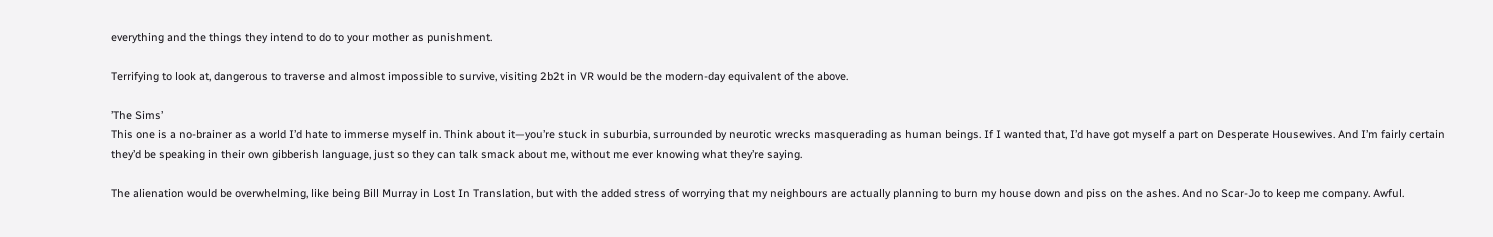everything and the things they intend to do to your mother as punishment.

Terrifying to look at, dangerous to traverse and almost impossible to survive, visiting 2b2t in VR would be the modern-day equivalent of the above.

’The Sims’
This one is a no-brainer as a world I’d hate to immerse myself in. Think about it—you’re stuck in suburbia, surrounded by neurotic wrecks masquerading as human beings. If I wanted that, I’d have got myself a part on Desperate Housewives. And I’m fairly certain they’d be speaking in their own gibberish language, just so they can talk smack about me, without me ever knowing what they’re saying.

The alienation would be overwhelming, like being Bill Murray in Lost In Translation, but with the added stress of worrying that my neighbours are actually planning to burn my house down and piss on the ashes. And no Scar-Jo to keep me company. Awful.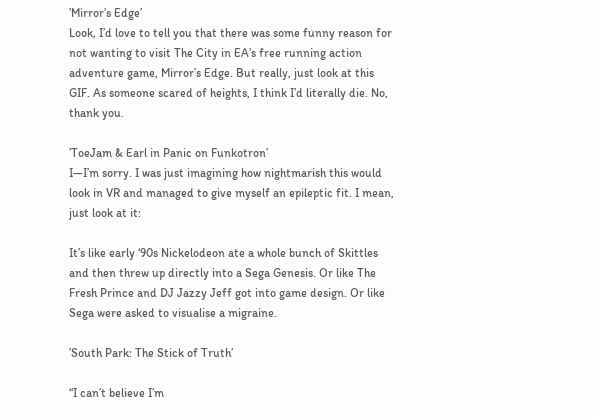’Mirror’s Edge’
Look, I’d love to tell you that there was some funny reason for not wanting to visit The City in EA’s free running action adventure game, Mirror’s Edge. But really, just look at this GIF. As someone scared of heights, I think I’d literally die. No, thank you.

’ToeJam & Earl in Panic on Funkotron’
I—I’m sorry. I was just imagining how nightmarish this would look in VR and managed to give myself an epileptic fit. I mean, just look at it:

It’s like early ‘90s Nickelodeon ate a whole bunch of Skittles and then threw up directly into a Sega Genesis. Or like The Fresh Prince and DJ Jazzy Jeff got into game design. Or like Sega were asked to visualise a migraine.

’South Park: The Stick of Truth’

“I can’t believe I’m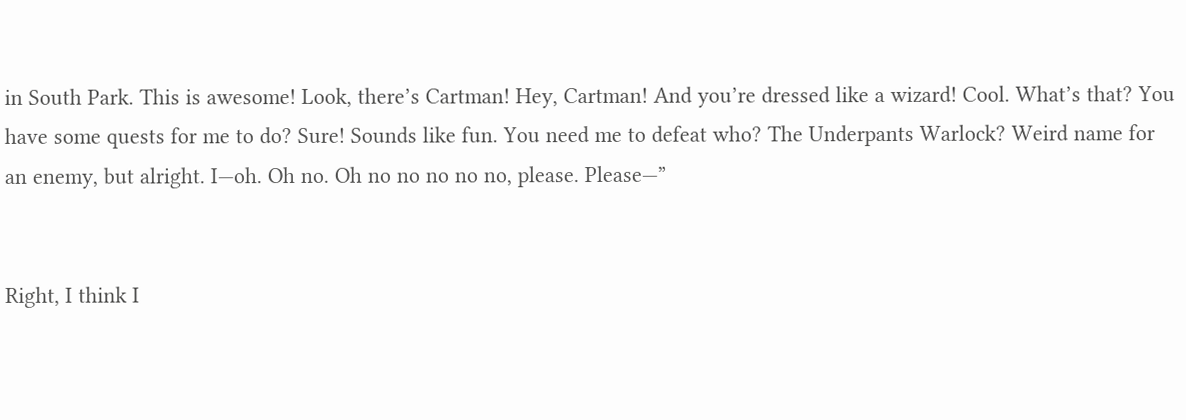in South Park. This is awesome! Look, there’s Cartman! Hey, Cartman! And you’re dressed like a wizard! Cool. What’s that? You have some quests for me to do? Sure! Sounds like fun. You need me to defeat who? The Underpants Warlock? Weird name for an enemy, but alright. I—oh. Oh no. Oh no no no no no, please. Please—”


Right, I think I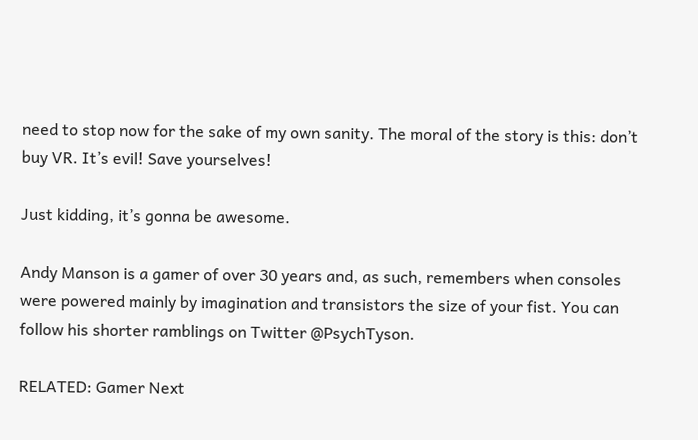need to stop now for the sake of my own sanity. The moral of the story is this: don’t buy VR. It’s evil! Save yourselves!

Just kidding, it’s gonna be awesome.

Andy Manson is a gamer of over 30 years and, as such, remembers when consoles were powered mainly by imagination and transistors the size of your fist. You can follow his shorter ramblings on Twitter @PsychTyson.

RELATED: Gamer Next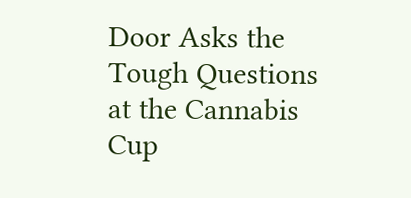Door Asks the Tough Questions at the Cannabis Cup